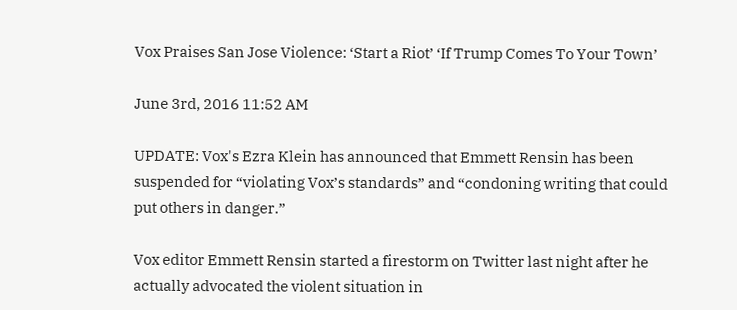Vox Praises San Jose Violence: ‘Start a Riot’ ‘If Trump Comes To Your Town’

June 3rd, 2016 11:52 AM

UPDATE: Vox's Ezra Klein has announced that Emmett Rensin has been suspended for “violating Vox’s standards” and “condoning writing that could put others in danger.”

Vox editor Emmett Rensin started a firestorm on Twitter last night after he actually advocated the violent situation in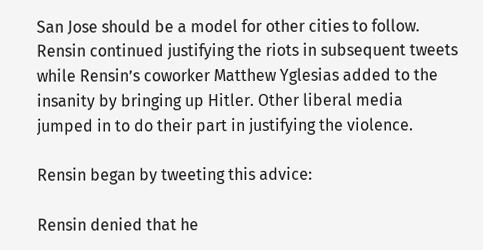San Jose should be a model for other cities to follow. Rensin continued justifying the riots in subsequent tweets while Rensin’s coworker Matthew Yglesias added to the insanity by bringing up Hitler. Other liberal media jumped in to do their part in justifying the violence.

Rensin began by tweeting this advice:

Rensin denied that he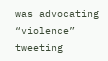was advocating “violence” tweeting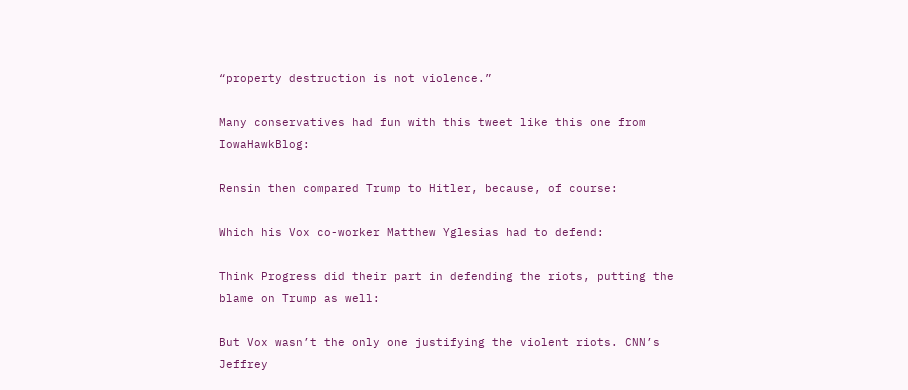“property destruction is not violence.”

Many conservatives had fun with this tweet like this one from IowaHawkBlog:

Rensin then compared Trump to Hitler, because, of course:

Which his Vox co-worker Matthew Yglesias had to defend:

Think Progress did their part in defending the riots, putting the blame on Trump as well:

But Vox wasn’t the only one justifying the violent riots. CNN’s Jeffrey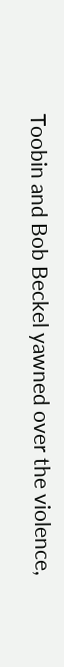Toobin and Bob Beckel yawned over the violence,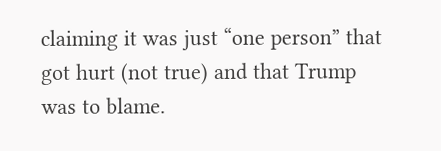claiming it was just “one person” that got hurt (not true) and that Trump was to blame.